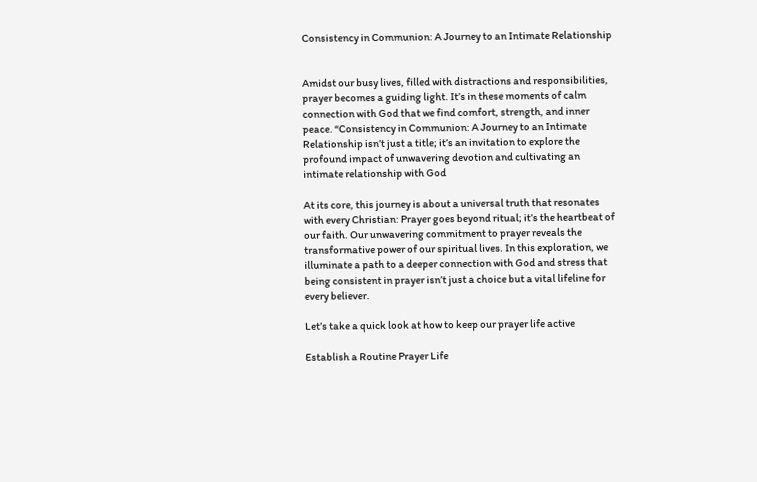Consistency in Communion: A Journey to an Intimate Relationship


Amidst our busy lives, filled with distractions and responsibilities, prayer becomes a guiding light. It’s in these moments of calm connection with God that we find comfort, strength, and inner peace. “Consistency in Communion: A Journey to an Intimate Relationship isn’t just a title; it’s an invitation to explore the profound impact of unwavering devotion and cultivating an intimate relationship with God

At its core, this journey is about a universal truth that resonates with every Christian: Prayer goes beyond ritual; it’s the heartbeat of our faith. Our unwavering commitment to prayer reveals the transformative power of our spiritual lives. In this exploration, we illuminate a path to a deeper connection with God and stress that being consistent in prayer isn’t just a choice but a vital lifeline for every believer.

Let’s take a quick look at how to keep our prayer life active

Establish a Routine Prayer Life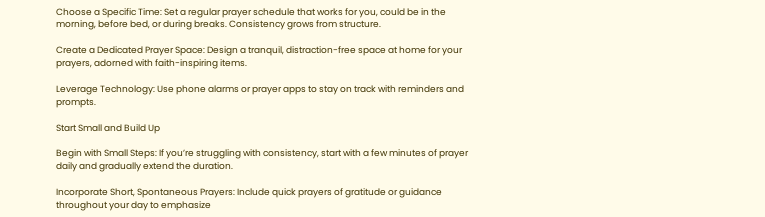Choose a Specific Time: Set a regular prayer schedule that works for you, could be in the morning, before bed, or during breaks. Consistency grows from structure.

Create a Dedicated Prayer Space: Design a tranquil, distraction-free space at home for your prayers, adorned with faith-inspiring items.

Leverage Technology: Use phone alarms or prayer apps to stay on track with reminders and prompts.

Start Small and Build Up

Begin with Small Steps: If you’re struggling with consistency, start with a few minutes of prayer daily and gradually extend the duration.

Incorporate Short, Spontaneous Prayers: Include quick prayers of gratitude or guidance throughout your day to emphasize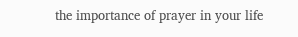the importance of prayer in your life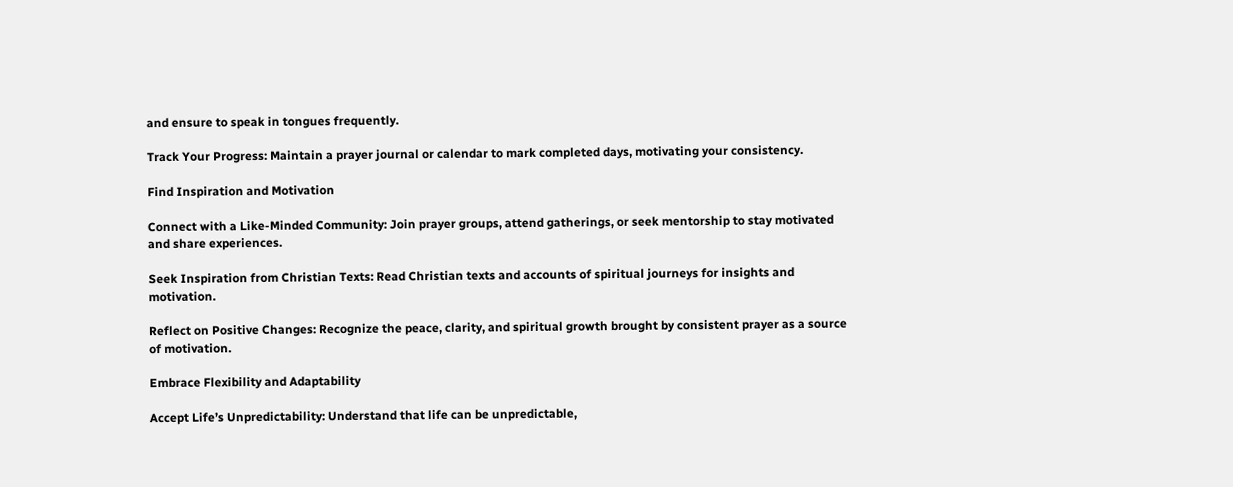and ensure to speak in tongues frequently.

Track Your Progress: Maintain a prayer journal or calendar to mark completed days, motivating your consistency.

Find Inspiration and Motivation

Connect with a Like-Minded Community: Join prayer groups, attend gatherings, or seek mentorship to stay motivated and share experiences.

Seek Inspiration from Christian Texts: Read Christian texts and accounts of spiritual journeys for insights and motivation.

Reflect on Positive Changes: Recognize the peace, clarity, and spiritual growth brought by consistent prayer as a source of motivation.

Embrace Flexibility and Adaptability

Accept Life’s Unpredictability: Understand that life can be unpredictable,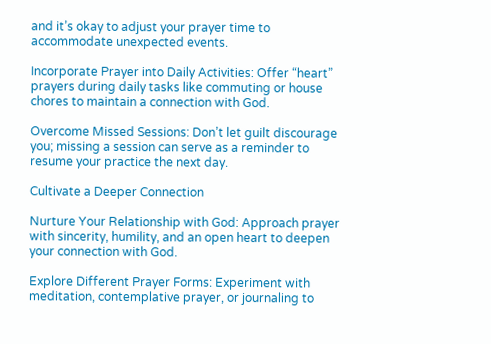and it’s okay to adjust your prayer time to accommodate unexpected events.

Incorporate Prayer into Daily Activities: Offer “heart” prayers during daily tasks like commuting or house chores to maintain a connection with God.

Overcome Missed Sessions: Don’t let guilt discourage you; missing a session can serve as a reminder to resume your practice the next day.

Cultivate a Deeper Connection

Nurture Your Relationship with God: Approach prayer with sincerity, humility, and an open heart to deepen your connection with God.

Explore Different Prayer Forms: Experiment with meditation, contemplative prayer, or journaling to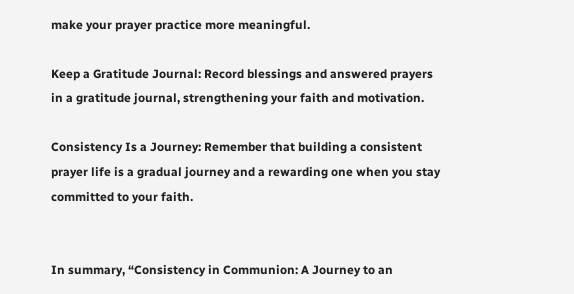make your prayer practice more meaningful.

Keep a Gratitude Journal: Record blessings and answered prayers in a gratitude journal, strengthening your faith and motivation.

Consistency Is a Journey: Remember that building a consistent prayer life is a gradual journey and a rewarding one when you stay committed to your faith.


In summary, “Consistency in Communion: A Journey to an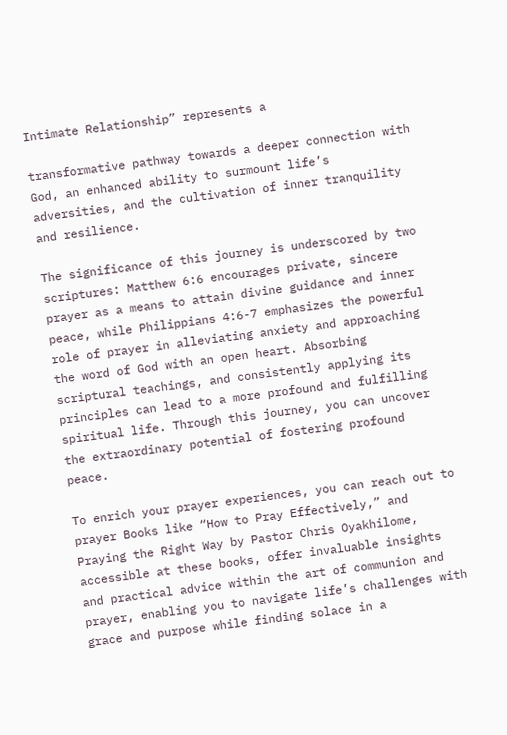Intimate Relationship” represents a

transformative pathway towards a deeper connection with God, an enhanced ability to surmount life’s adversities, and the cultivation of inner tranquility and resilience.

The significance of this journey is underscored by two scriptures: Matthew 6:6 encourages private, sincere prayer as a means to attain divine guidance and inner peace, while Philippians 4:6-7 emphasizes the powerful role of prayer in alleviating anxiety and approaching the word of God with an open heart. Absorbing scriptural teachings, and consistently applying its principles can lead to a more profound and fulfilling spiritual life. Through this journey, you can uncover the extraordinary potential of fostering profound peace.

To enrich your prayer experiences, you can reach out to prayer Books like “How to Pray Effectively,” and Praying the Right Way by Pastor Chris Oyakhilome, accessible at these books, offer invaluable insights and practical advice within the art of communion and prayer, enabling you to navigate life’s challenges with grace and purpose while finding solace in a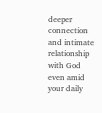deeper connection and intimate relationship with God even amid your daily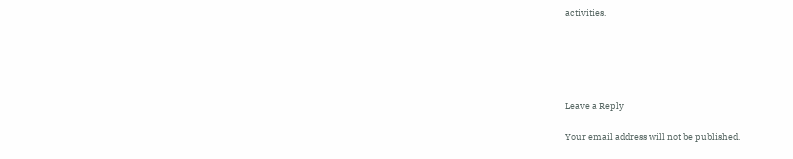activities.





Leave a Reply

Your email address will not be published.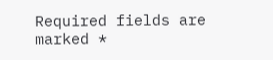Required fields are marked *